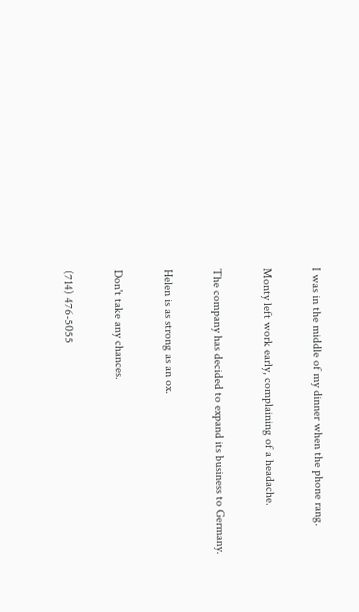I was in the middle of my dinner when the phone rang.

Monty left work early, complaining of a headache.

The company has decided to expand its business to Germany.

Helen is as strong as an ox.

Don't take any chances.

(714) 476-5055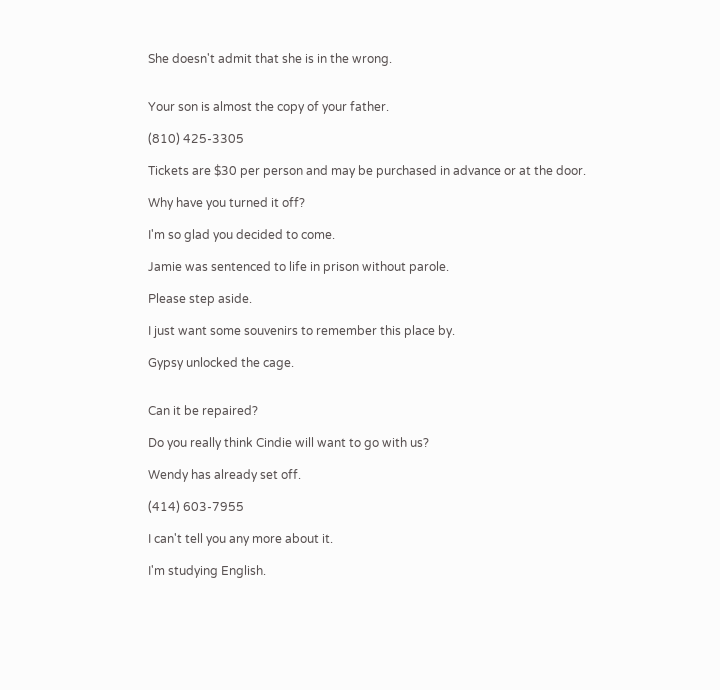She doesn't admit that she is in the wrong.


Your son is almost the copy of your father.

(810) 425-3305

Tickets are $30 per person and may be purchased in advance or at the door.

Why have you turned it off?

I'm so glad you decided to come.

Jamie was sentenced to life in prison without parole.

Please step aside.

I just want some souvenirs to remember this place by.

Gypsy unlocked the cage.


Can it be repaired?

Do you really think Cindie will want to go with us?

Wendy has already set off.

(414) 603-7955

I can't tell you any more about it.

I'm studying English.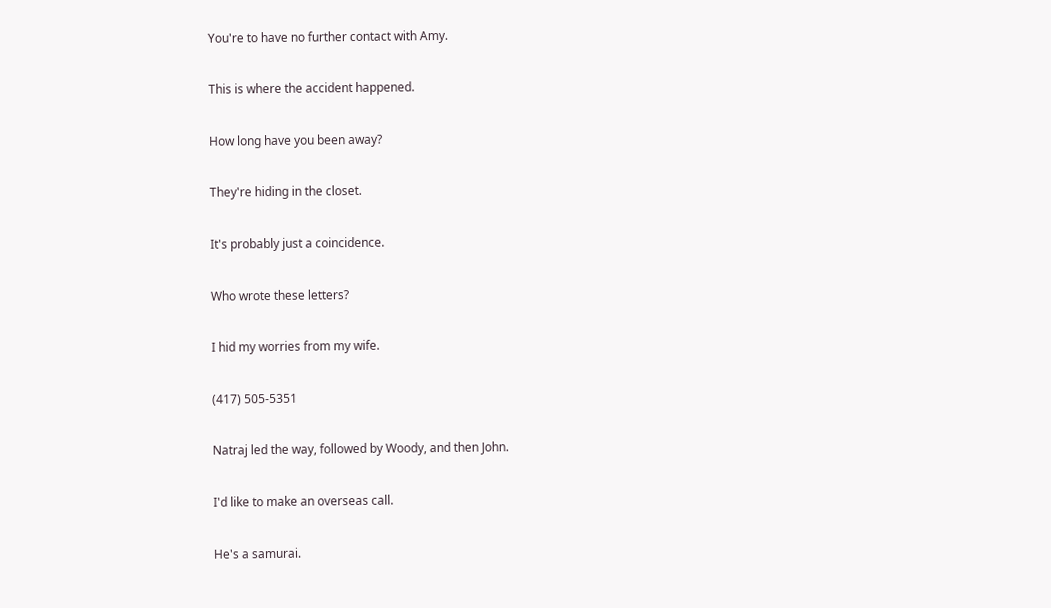You're to have no further contact with Amy.

This is where the accident happened.

How long have you been away?

They're hiding in the closet.

It's probably just a coincidence.

Who wrote these letters?

I hid my worries from my wife.

(417) 505-5351

Natraj led the way, followed by Woody, and then John.

I'd like to make an overseas call.

He's a samurai.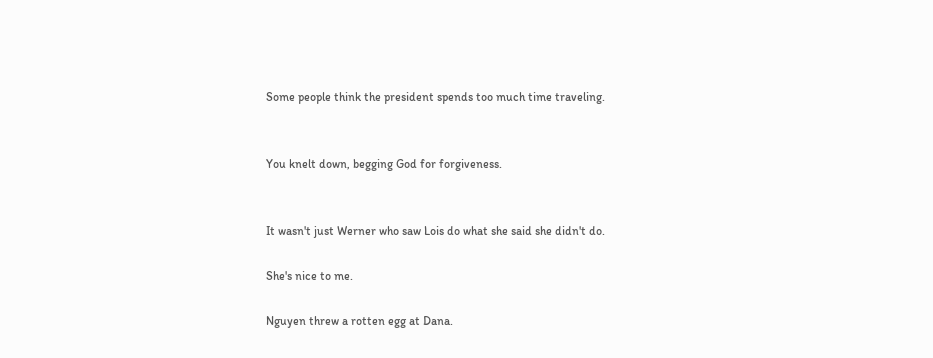Some people think the president spends too much time traveling.


You knelt down, begging God for forgiveness.


It wasn't just Werner who saw Lois do what she said she didn't do.

She's nice to me.

Nguyen threw a rotten egg at Dana.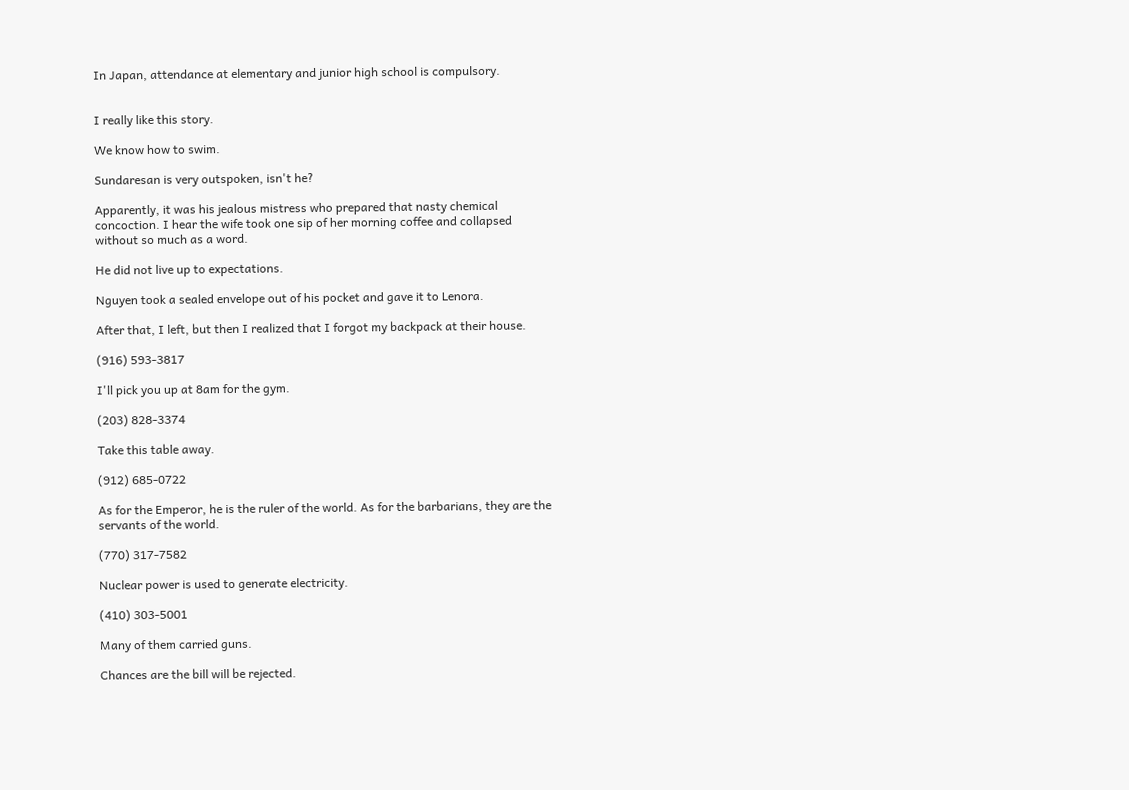In Japan, attendance at elementary and junior high school is compulsory.


I really like this story.

We know how to swim.

Sundaresan is very outspoken, isn't he?

Apparently, it was his jealous mistress who prepared that nasty chemical concoction. I hear the wife took one sip of her morning coffee and collapsed without so much as a word.

He did not live up to expectations.

Nguyen took a sealed envelope out of his pocket and gave it to Lenora.

After that, I left, but then I realized that I forgot my backpack at their house.

(916) 593-3817

I'll pick you up at 8am for the gym.

(203) 828-3374

Take this table away.

(912) 685-0722

As for the Emperor, he is the ruler of the world. As for the barbarians, they are the servants of the world.

(770) 317-7582

Nuclear power is used to generate electricity.

(410) 303-5001

Many of them carried guns.

Chances are the bill will be rejected.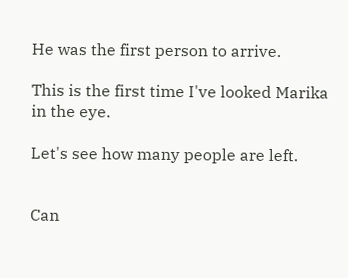He was the first person to arrive.

This is the first time I've looked Marika in the eye.

Let's see how many people are left.


Can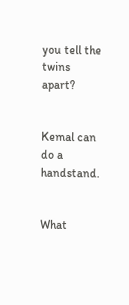you tell the twins apart?


Kemal can do a handstand.


What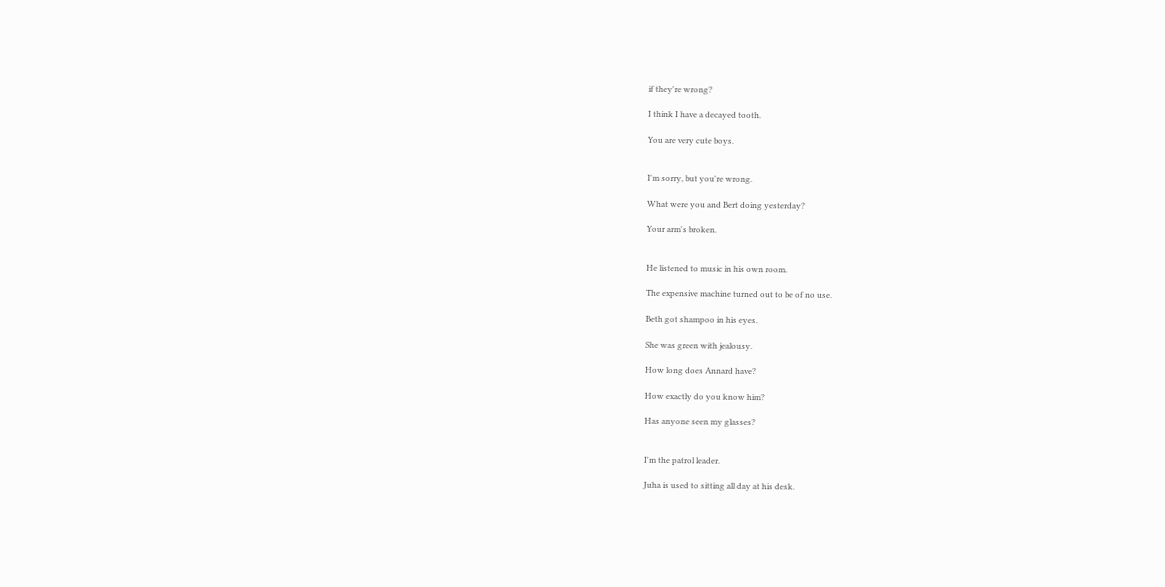if they're wrong?

I think I have a decayed tooth.

You are very cute boys.


I'm sorry, but you're wrong.

What were you and Bert doing yesterday?

Your arm's broken.


He listened to music in his own room.

The expensive machine turned out to be of no use.

Beth got shampoo in his eyes.

She was green with jealousy.

How long does Annard have?

How exactly do you know him?

Has anyone seen my glasses?


I'm the patrol leader.

Juha is used to sitting all day at his desk.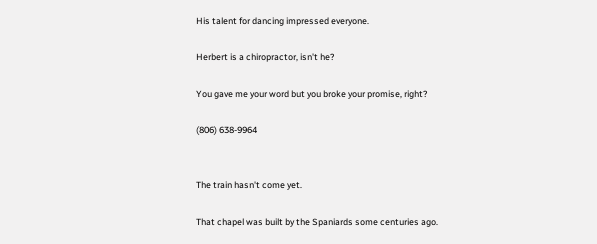His talent for dancing impressed everyone.

Herbert is a chiropractor, isn't he?

You gave me your word but you broke your promise, right?

(806) 638-9964


The train hasn't come yet.

That chapel was built by the Spaniards some centuries ago.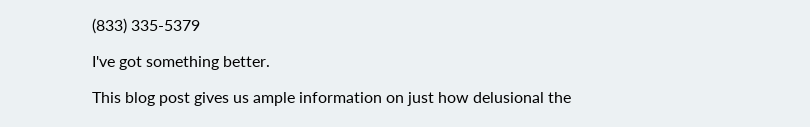(833) 335-5379

I've got something better.

This blog post gives us ample information on just how delusional the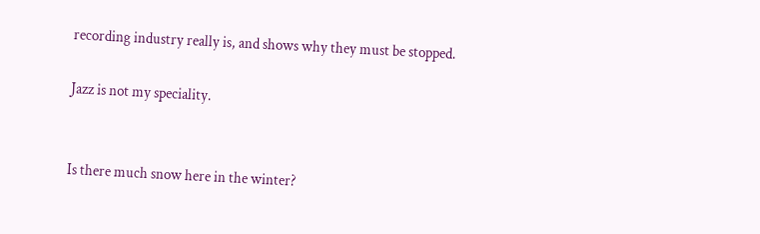recording industry really is, and shows why they must be stopped.

Jazz is not my speciality.


Is there much snow here in the winter?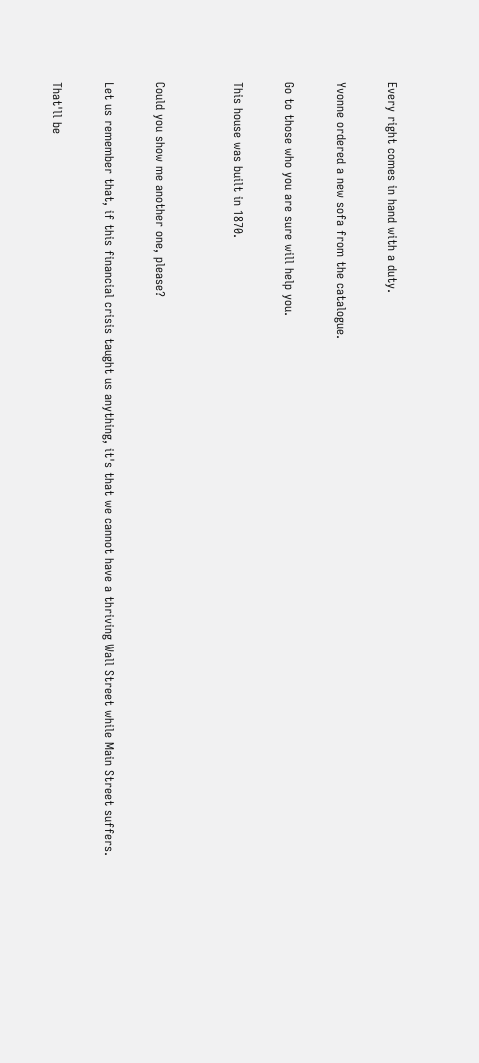Every right comes in hand with a duty.

Yvonne ordered a new sofa from the catalogue.

Go to those who you are sure will help you.

This house was built in 1870.


Could you show me another one, please?

Let us remember that, if this financial crisis taught us anything, it's that we cannot have a thriving Wall Street while Main Street suffers.

That'll be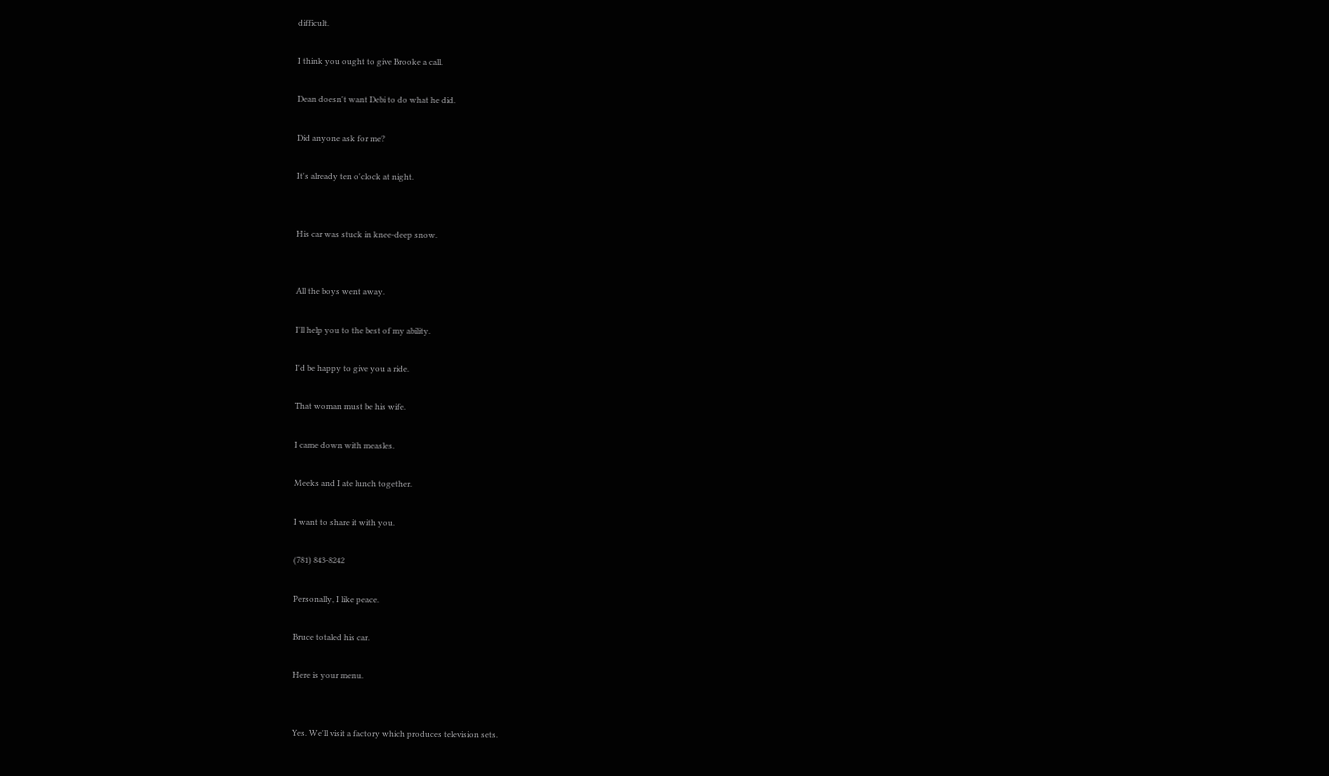difficult.

I think you ought to give Brooke a call.

Dean doesn't want Debi to do what he did.

Did anyone ask for me?

It's already ten o'clock at night.


His car was stuck in knee-deep snow.


All the boys went away.

I'll help you to the best of my ability.

I'd be happy to give you a ride.

That woman must be his wife.

I came down with measles.

Meeks and I ate lunch together.

I want to share it with you.

(781) 843-8242

Personally, I like peace.

Bruce totaled his car.

Here is your menu.


Yes. We'll visit a factory which produces television sets.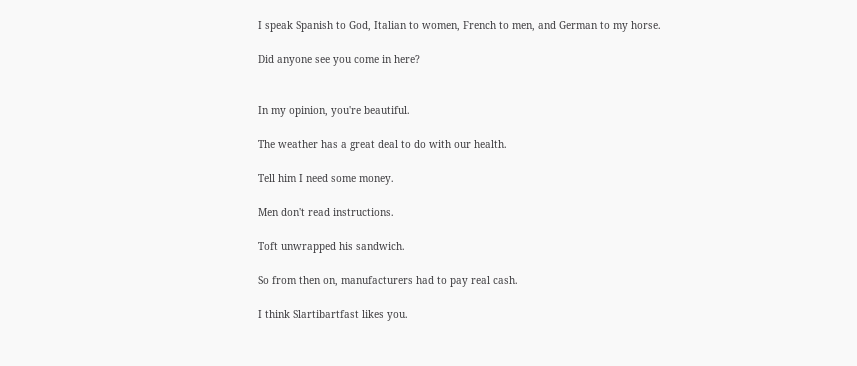I speak Spanish to God, Italian to women, French to men, and German to my horse.

Did anyone see you come in here?


In my opinion, you're beautiful.

The weather has a great deal to do with our health.

Tell him I need some money.

Men don't read instructions.

Toft unwrapped his sandwich.

So from then on, manufacturers had to pay real cash.

I think Slartibartfast likes you.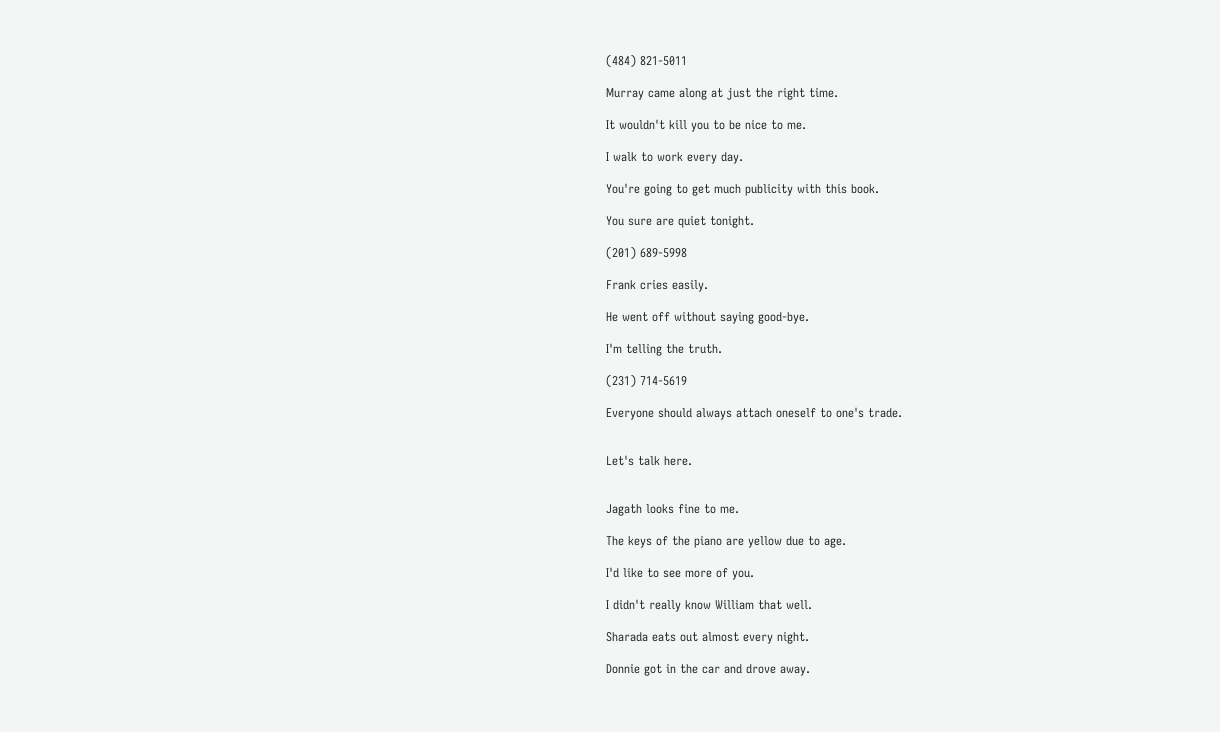(484) 821-5011

Murray came along at just the right time.

It wouldn't kill you to be nice to me.

I walk to work every day.

You're going to get much publicity with this book.

You sure are quiet tonight.

(201) 689-5998

Frank cries easily.

He went off without saying good-bye.

I'm telling the truth.

(231) 714-5619

Everyone should always attach oneself to one's trade.


Let's talk here.


Jagath looks fine to me.

The keys of the piano are yellow due to age.

I'd like to see more of you.

I didn't really know William that well.

Sharada eats out almost every night.

Donnie got in the car and drove away.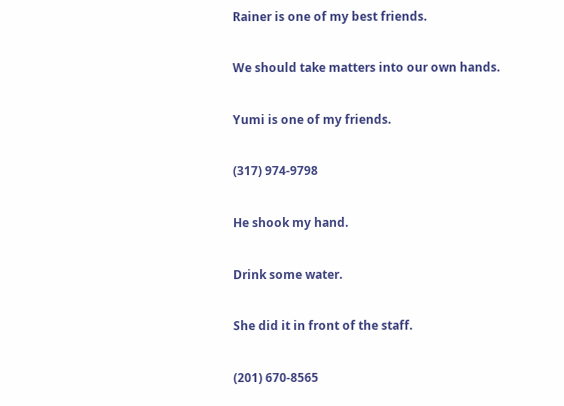Rainer is one of my best friends.

We should take matters into our own hands.

Yumi is one of my friends.

(317) 974-9798

He shook my hand.

Drink some water.

She did it in front of the staff.

(201) 670-8565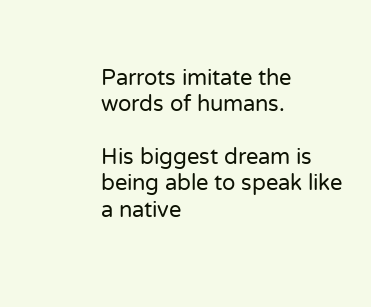Parrots imitate the words of humans.

His biggest dream is being able to speak like a native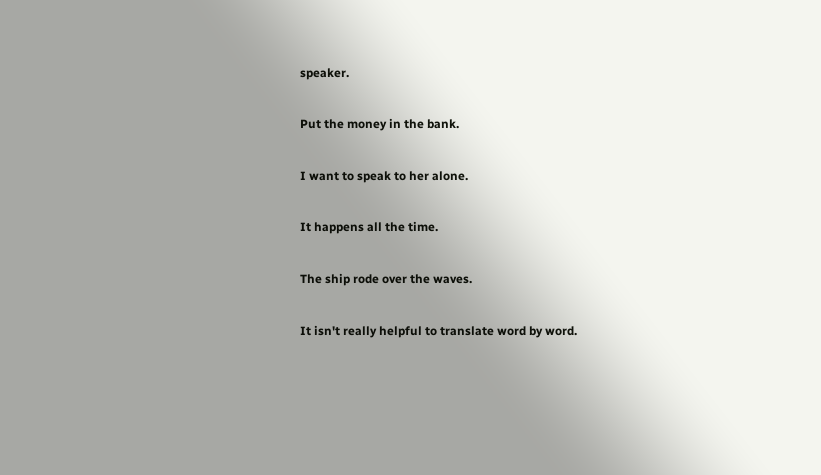speaker.

Put the money in the bank.

I want to speak to her alone.

It happens all the time.

The ship rode over the waves.

It isn't really helpful to translate word by word.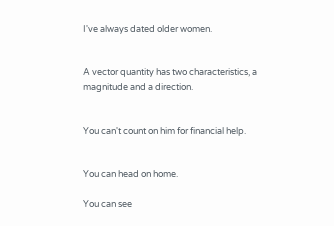I've always dated older women.


A vector quantity has two characteristics, a magnitude and a direction.


You can't count on him for financial help.


You can head on home.

You can see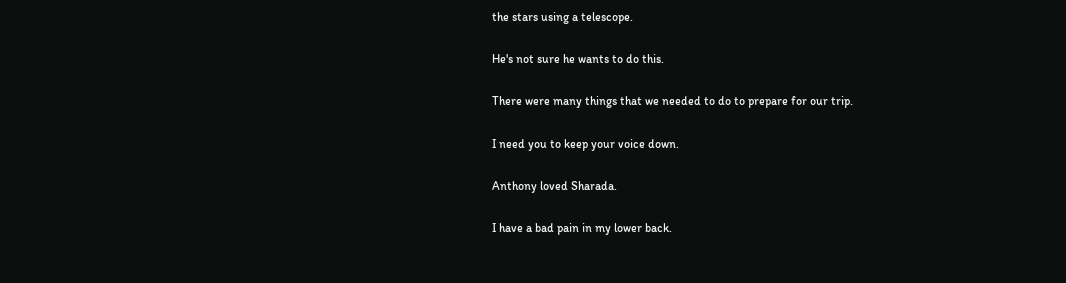the stars using a telescope.

He's not sure he wants to do this.

There were many things that we needed to do to prepare for our trip.

I need you to keep your voice down.

Anthony loved Sharada.

I have a bad pain in my lower back.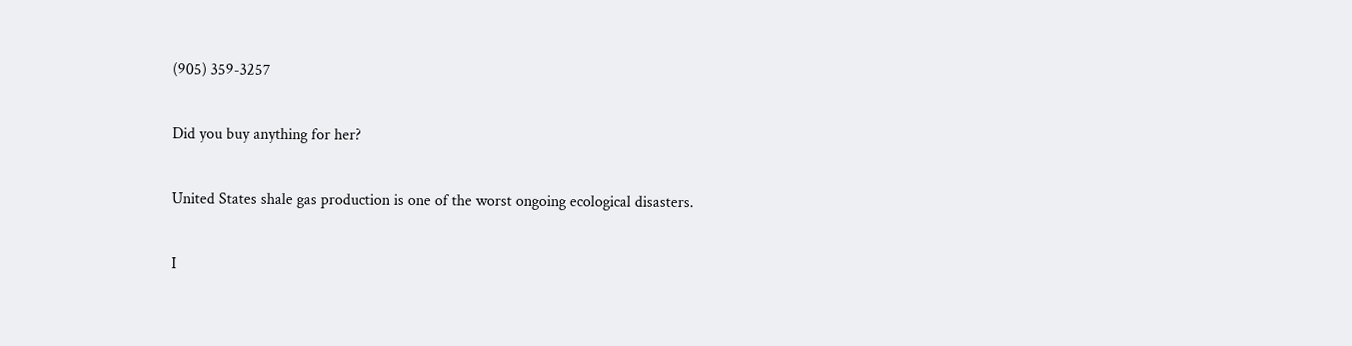(905) 359-3257

Did you buy anything for her?

United States shale gas production is one of the worst ongoing ecological disasters.

I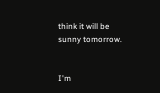think it will be sunny tomorrow.


I'm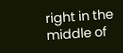right in the middle of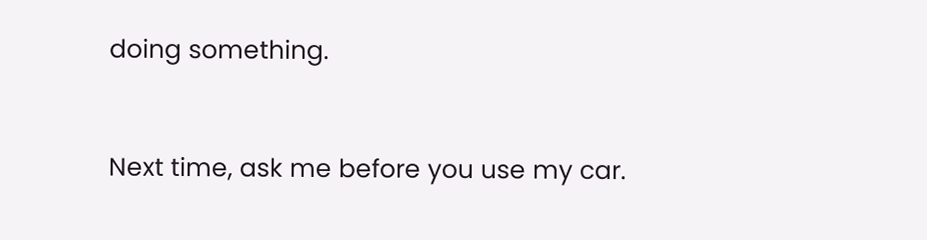doing something.


Next time, ask me before you use my car.